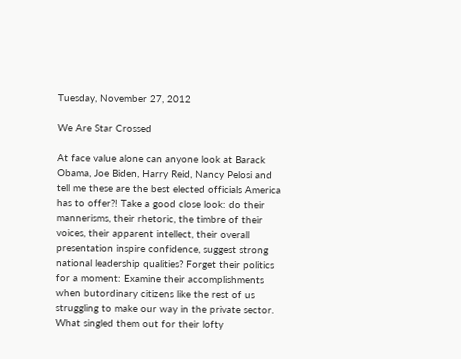Tuesday, November 27, 2012

We Are Star Crossed

At face value alone can anyone look at Barack Obama, Joe Biden, Harry Reid, Nancy Pelosi and tell me these are the best elected officials America has to offer?! Take a good close look: do their mannerisms, their rhetoric, the timbre of their voices, their apparent intellect, their overall presentation inspire confidence, suggest strong national leadership qualities? Forget their politics for a moment: Examine their accomplishments when butordinary citizens like the rest of us struggling to make our way in the private sector. What singled them out for their lofty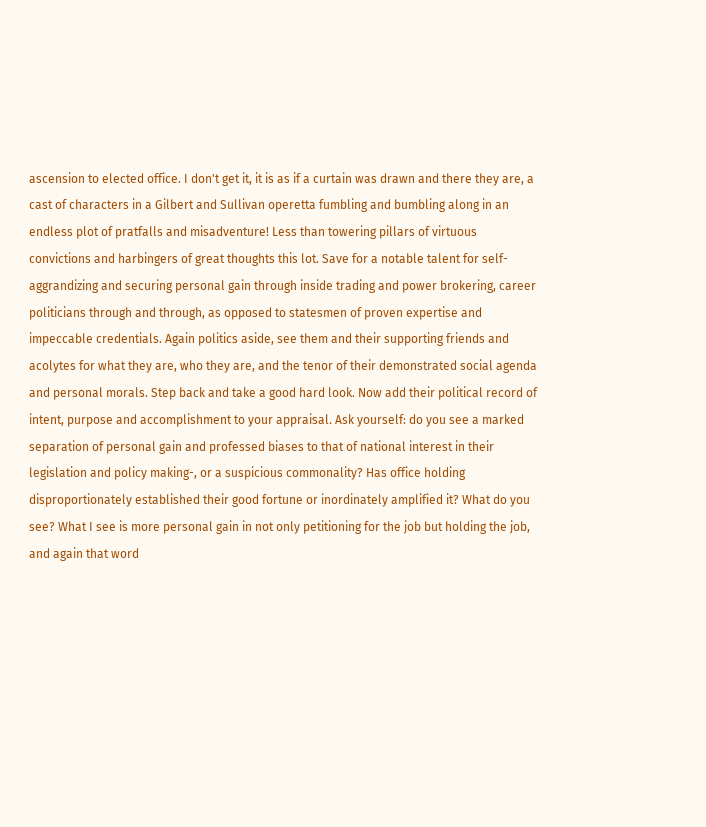ascension to elected office. I don't get it, it is as if a curtain was drawn and there they are, a cast of characters in a Gilbert and Sullivan operetta fumbling and bumbling along in an endless plot of pratfalls and misadventure! Less than towering pillars of virtuous convictions and harbingers of great thoughts this lot. Save for a notable talent for self-aggrandizing and securing personal gain through inside trading and power brokering, career politicians through and through, as opposed to statesmen of proven expertise and impeccable credentials. Again politics aside, see them and their supporting friends and acolytes for what they are, who they are, and the tenor of their demonstrated social agenda and personal morals. Step back and take a good hard look. Now add their political record of intent, purpose and accomplishment to your appraisal. Ask yourself: do you see a marked separation of personal gain and professed biases to that of national interest in their legislation and policy making-, or a suspicious commonality? Has office holding disproportionately established their good fortune or inordinately amplified it? What do you see? What I see is more personal gain in not only petitioning for the job but holding the job, and again that word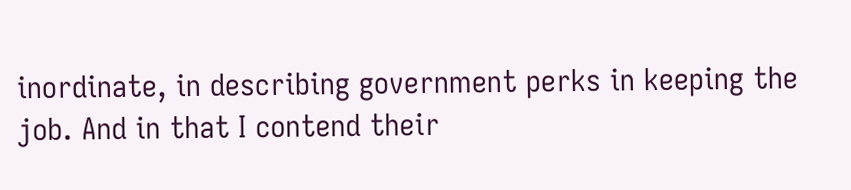inordinate, in describing government perks in keeping the job. And in that I contend their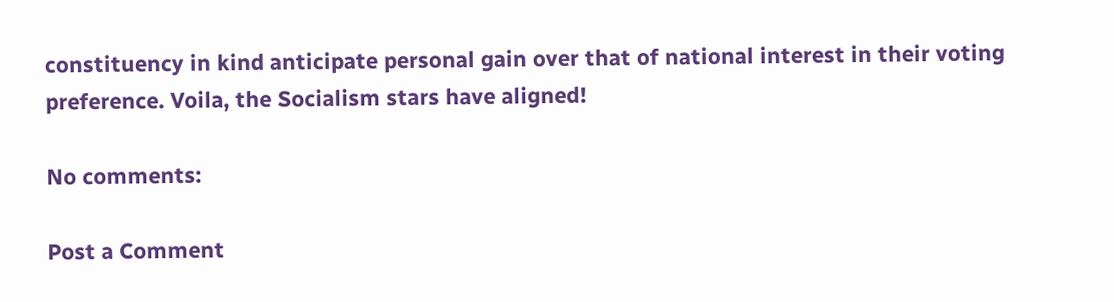constituency in kind anticipate personal gain over that of national interest in their voting preference. Voila, the Socialism stars have aligned!

No comments:

Post a Comment